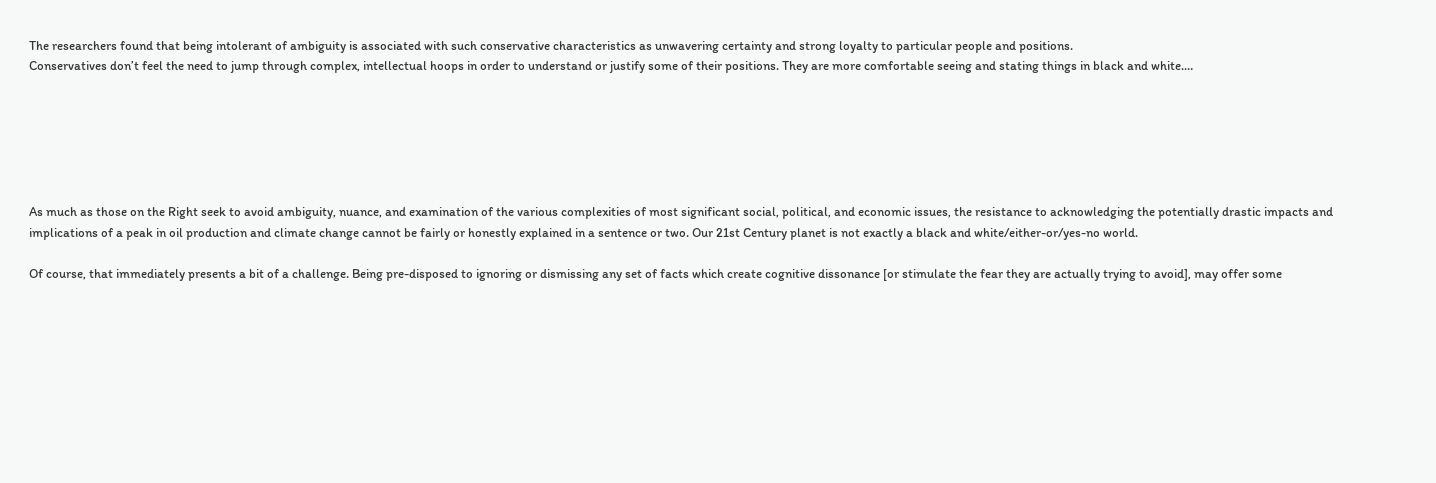The researchers found that being intolerant of ambiguity is associated with such conservative characteristics as unwavering certainty and strong loyalty to particular people and positions.
Conservatives don’t feel the need to jump through complex, intellectual hoops in order to understand or justify some of their positions. They are more comfortable seeing and stating things in black and white.…






As much as those on the Right seek to avoid ambiguity, nuance, and examination of the various complexities of most significant social, political, and economic issues, the resistance to acknowledging the potentially drastic impacts and implications of a peak in oil production and climate change cannot be fairly or honestly explained in a sentence or two. Our 21st Century planet is not exactly a black and white/either-or/yes-no world.

Of course, that immediately presents a bit of a challenge. Being pre-disposed to ignoring or dismissing any set of facts which create cognitive dissonance [or stimulate the fear they are actually trying to avoid], may offer some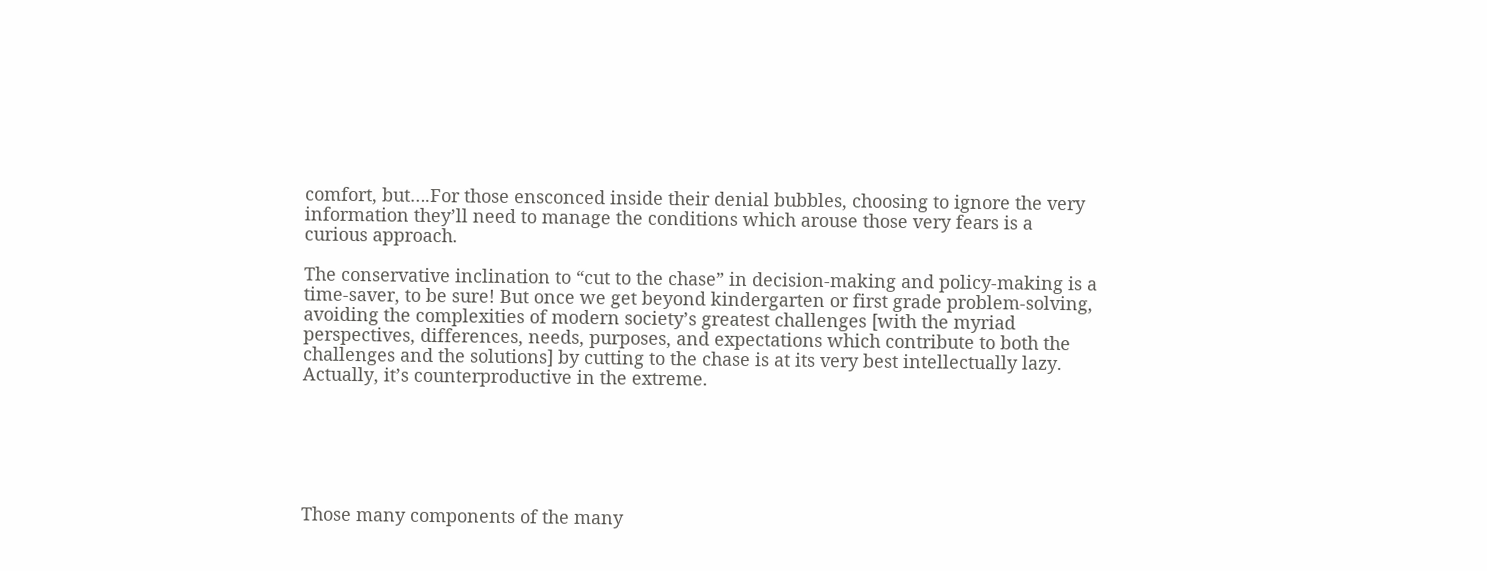comfort, but….For those ensconced inside their denial bubbles, choosing to ignore the very information they’ll need to manage the conditions which arouse those very fears is a curious approach.

The conservative inclination to “cut to the chase” in decision-making and policy-making is a time-saver, to be sure! But once we get beyond kindergarten or first grade problem-solving, avoiding the complexities of modern society’s greatest challenges [with the myriad perspectives, differences, needs, purposes, and expectations which contribute to both the challenges and the solutions] by cutting to the chase is at its very best intellectually lazy. Actually, it’s counterproductive in the extreme.






Those many components of the many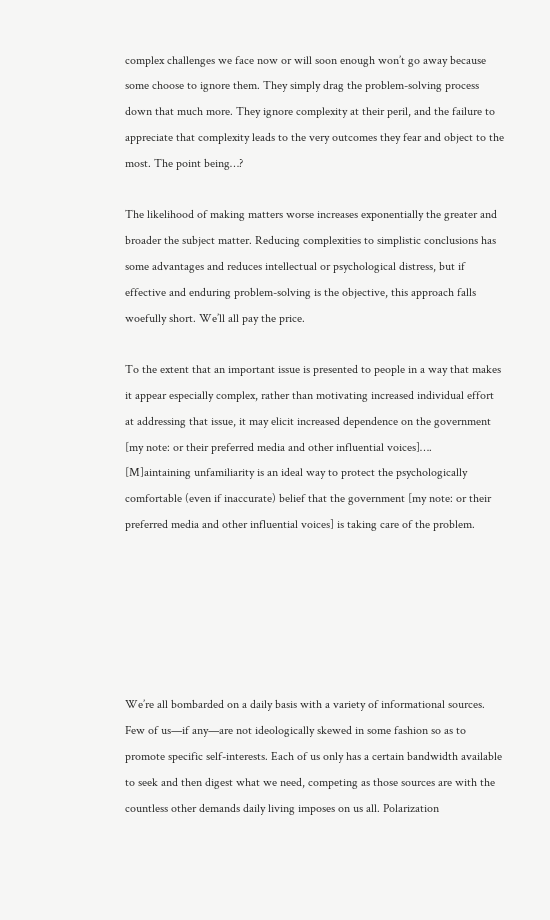complex challenges we face now or will soon enough won’t go away because some choose to ignore them. They simply drag the problem-solving process down that much more. They ignore complexity at their peril, and the failure to appreciate that complexity leads to the very outcomes they fear and object to the most. The point being…?

The likelihood of making matters worse increases exponentially the greater and broader the subject matter. Reducing complexities to simplistic conclusions has some advantages and reduces intellectual or psychological distress, but if effective and enduring problem-solving is the objective, this approach falls woefully short. We’ll all pay the price.

To the extent that an important issue is presented to people in a way that makes it appear especially complex, rather than motivating increased individual effort at addressing that issue, it may elicit increased dependence on the government [my note: or their preferred media and other influential voices]….
[M]aintaining unfamiliarity is an ideal way to protect the psychologically comfortable (even if inaccurate) belief that the government [my note: or their preferred media and other influential voices] is taking care of the problem.






We’re all bombarded on a daily basis with a variety of informational sources. Few of us—if any—are not ideologically skewed in some fashion so as to promote specific self-interests. Each of us only has a certain bandwidth available to seek and then digest what we need, competing as those sources are with the countless other demands daily living imposes on us all. Polarization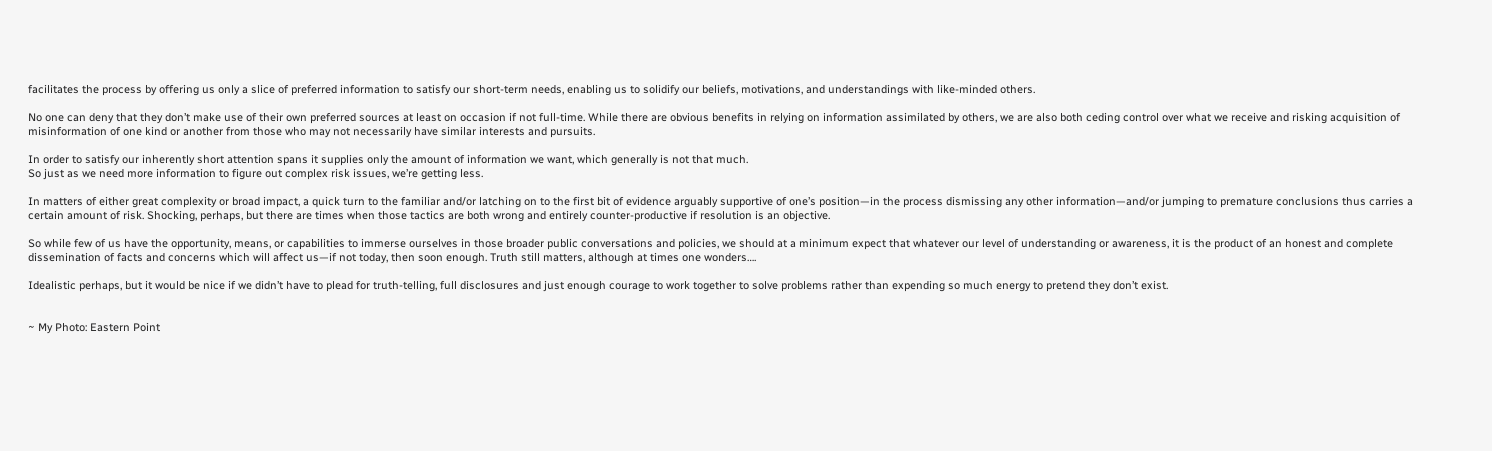facilitates the process by offering us only a slice of preferred information to satisfy our short-term needs, enabling us to solidify our beliefs, motivations, and understandings with like-minded others.

No one can deny that they don’t make use of their own preferred sources at least on occasion if not full-time. While there are obvious benefits in relying on information assimilated by others, we are also both ceding control over what we receive and risking acquisition of misinformation of one kind or another from those who may not necessarily have similar interests and pursuits.

In order to satisfy our inherently short attention spans it supplies only the amount of information we want, which generally is not that much.
So just as we need more information to figure out complex risk issues, we’re getting less.

In matters of either great complexity or broad impact, a quick turn to the familiar and/or latching on to the first bit of evidence arguably supportive of one’s position—in the process dismissing any other information—and/or jumping to premature conclusions thus carries a certain amount of risk. Shocking, perhaps, but there are times when those tactics are both wrong and entirely counter-productive if resolution is an objective.

So while few of us have the opportunity, means, or capabilities to immerse ourselves in those broader public conversations and policies, we should at a minimum expect that whatever our level of understanding or awareness, it is the product of an honest and complete dissemination of facts and concerns which will affect us—if not today, then soon enough. Truth still matters, although at times one wonders….

Idealistic perhaps, but it would be nice if we didn’t have to plead for truth-telling, full disclosures and just enough courage to work together to solve problems rather than expending so much energy to pretend they don’t exist.


~ My Photo: Eastern Point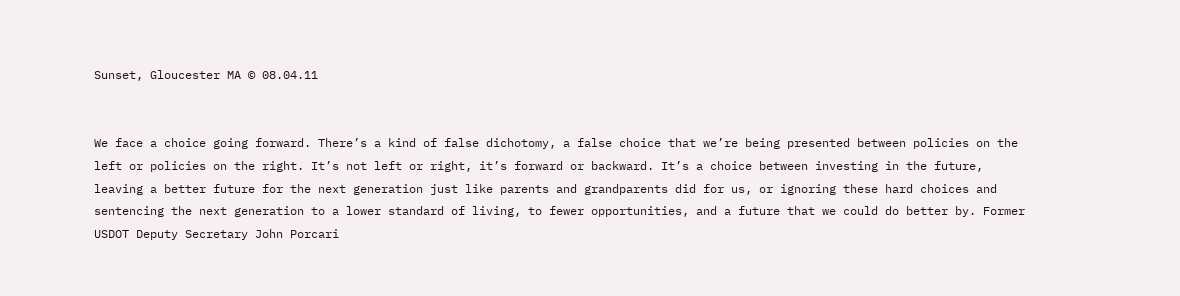Sunset, Gloucester MA © 08.04.11


We face a choice going forward. There’s a kind of false dichotomy, a false choice that we’re being presented between policies on the left or policies on the right. It’s not left or right, it’s forward or backward. It’s a choice between investing in the future, leaving a better future for the next generation just like parents and grandparents did for us, or ignoring these hard choices and sentencing the next generation to a lower standard of living, to fewer opportunities, and a future that we could do better by. Former USDOT Deputy Secretary John Porcari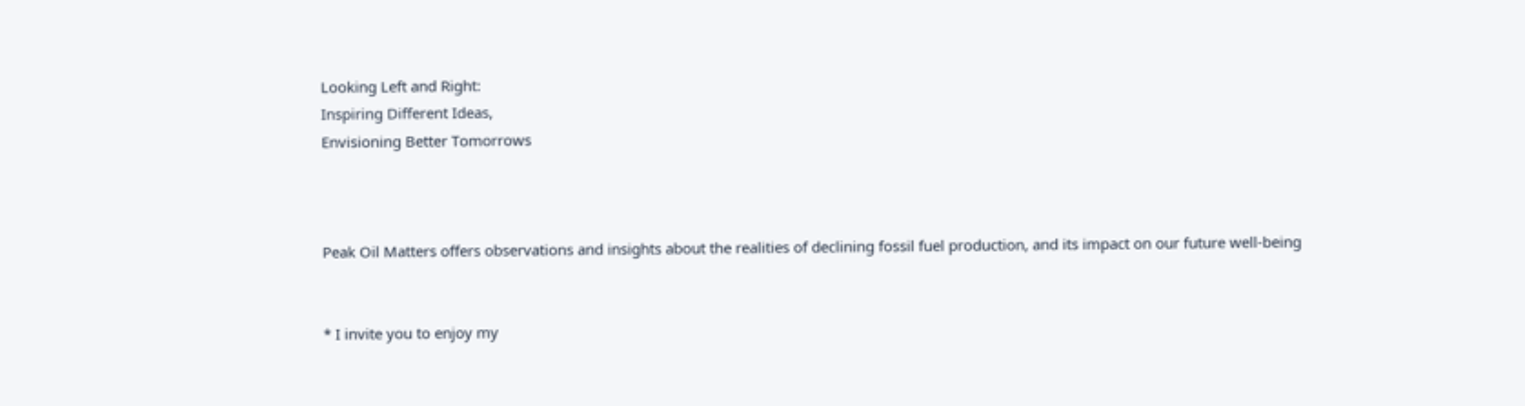Looking Left and Right:
Inspiring Different Ideas,
Envisioning Better Tomorrows



Peak Oil Matters offers observations and insights about the realities of declining fossil fuel production, and its impact on our future well-being


* I invite you to enjoy my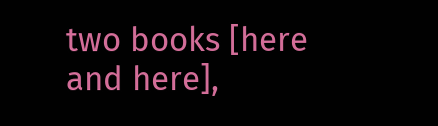two books [here and here],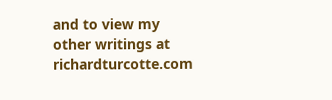and to view my other writings at richardturcotte.com